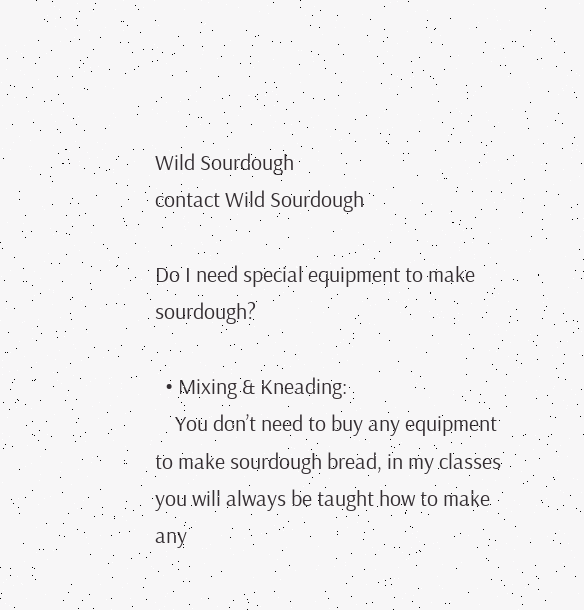Wild Sourdough
contact Wild Sourdough

Do I need special equipment to make sourdough?

  • Mixing & Kneading:
    You don’t need to buy any equipment to make sourdough bread, in my classes you will always be taught how to make any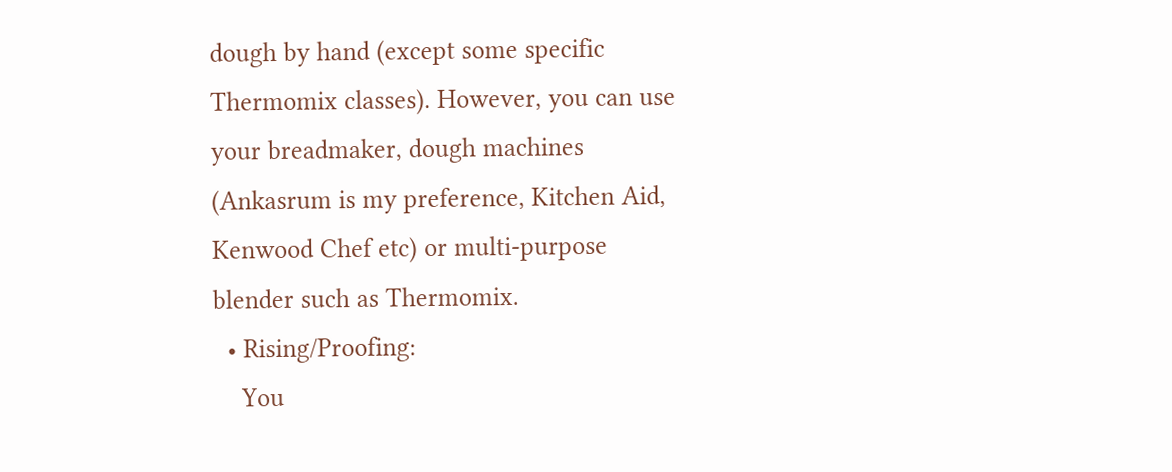dough by hand (except some specific Thermomix classes). However, you can use your breadmaker, dough machines (Ankasrum is my preference, Kitchen Aid, Kenwood Chef etc) or multi-purpose blender such as Thermomix.
  • Rising/Proofing:
    You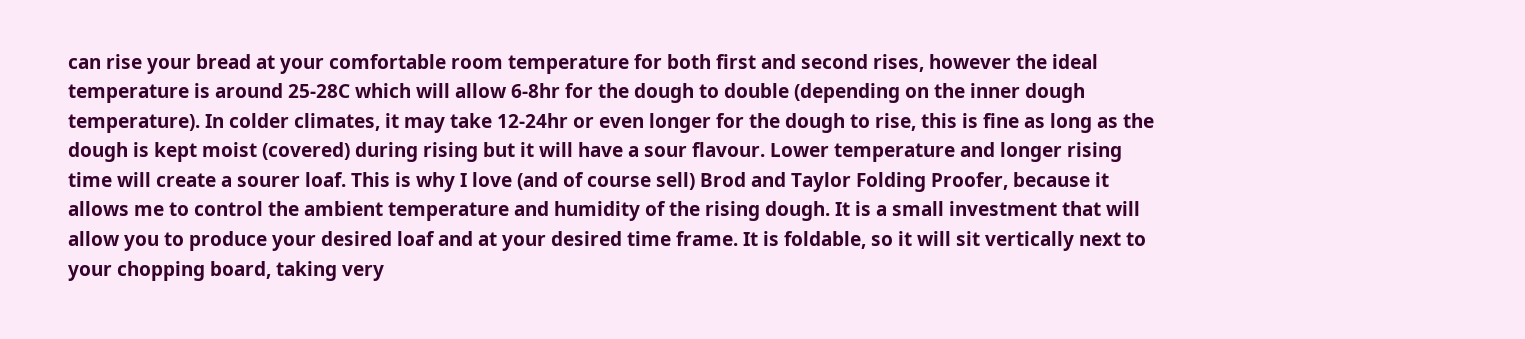can rise your bread at your comfortable room temperature for both first and second rises, however the ideal temperature is around 25-28C which will allow 6-8hr for the dough to double (depending on the inner dough temperature). In colder climates, it may take 12-24hr or even longer for the dough to rise, this is fine as long as the dough is kept moist (covered) during rising but it will have a sour flavour. Lower temperature and longer rising time will create a sourer loaf. This is why I love (and of course sell) Brod and Taylor Folding Proofer, because it allows me to control the ambient temperature and humidity of the rising dough. It is a small investment that will allow you to produce your desired loaf and at your desired time frame. It is foldable, so it will sit vertically next to your chopping board, taking very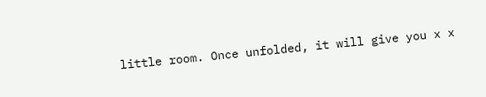little room. Once unfolded, it will give you x x